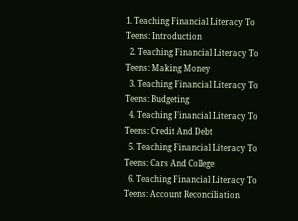1. Teaching Financial Literacy To Teens: Introduction
  2. Teaching Financial Literacy To Teens: Making Money
  3. Teaching Financial Literacy To Teens: Budgeting
  4. Teaching Financial Literacy To Teens: Credit And Debt
  5. Teaching Financial Literacy To Teens: Cars And College
  6. Teaching Financial Literacy To Teens: Account Reconciliation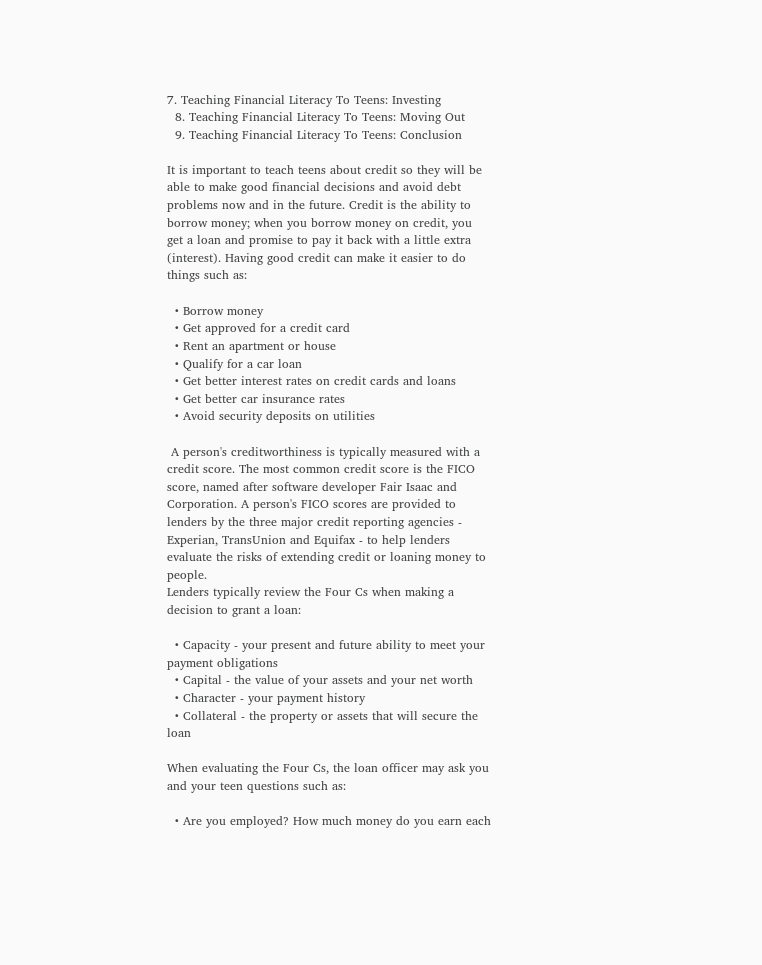7. Teaching Financial Literacy To Teens: Investing
  8. Teaching Financial Literacy To Teens: Moving Out
  9. Teaching Financial Literacy To Teens: Conclusion

It is important to teach teens about credit so they will be able to make good financial decisions and avoid debt problems now and in the future. Credit is the ability to borrow money; when you borrow money on credit, you get a loan and promise to pay it back with a little extra (interest). Having good credit can make it easier to do things such as:

  • Borrow money
  • Get approved for a credit card
  • Rent an apartment or house
  • Qualify for a car loan
  • Get better interest rates on credit cards and loans
  • Get better car insurance rates
  • Avoid security deposits on utilities

 A person's creditworthiness is typically measured with a credit score. The most common credit score is the FICO score, named after software developer Fair Isaac and Corporation. A person's FICO scores are provided to lenders by the three major credit reporting agencies - Experian, TransUnion and Equifax - to help lenders evaluate the risks of extending credit or loaning money to people.
Lenders typically review the Four Cs when making a decision to grant a loan:

  • Capacity - your present and future ability to meet your payment obligations
  • Capital - the value of your assets and your net worth
  • Character - your payment history
  • Collateral - the property or assets that will secure the loan

When evaluating the Four Cs, the loan officer may ask you and your teen questions such as:

  • Are you employed? How much money do you earn each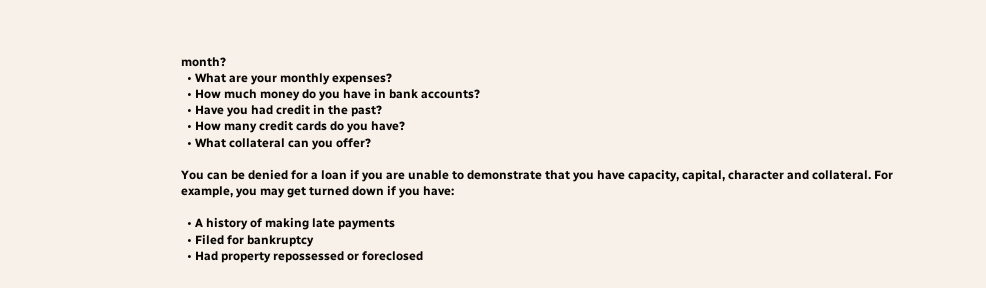month?
  • What are your monthly expenses?
  • How much money do you have in bank accounts?
  • Have you had credit in the past?
  • How many credit cards do you have?
  • What collateral can you offer?

You can be denied for a loan if you are unable to demonstrate that you have capacity, capital, character and collateral. For example, you may get turned down if you have:

  • A history of making late payments
  • Filed for bankruptcy
  • Had property repossessed or foreclosed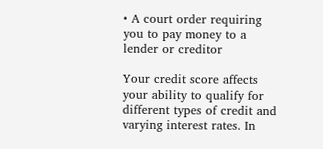• A court order requiring you to pay money to a lender or creditor

Your credit score affects your ability to qualify for different types of credit and varying interest rates. In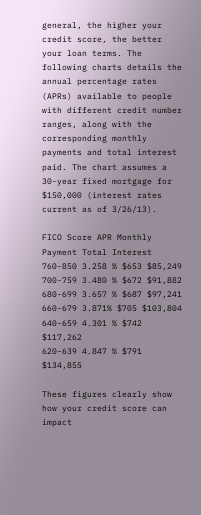general, the higher your credit score, the better your loan terms. The following charts details the annual percentage rates (APRs) available to people with different credit number ranges, along with the corresponding monthly payments and total interest paid. The chart assumes a 30-year fixed mortgage for $150,000 (interest rates current as of 3/26/13).

FICO Score APR Monthly Payment Total Interest
760-850 3.258 % $653 $85,249
700-759 3.480 % $672 $91,882
680-699 3.657 % $687 $97,241
660-679 3.871% $705 $103,804
640-659 4.301 % $742 $117,262
620-639 4.847 % $791 $134,855

These figures clearly show how your credit score can impact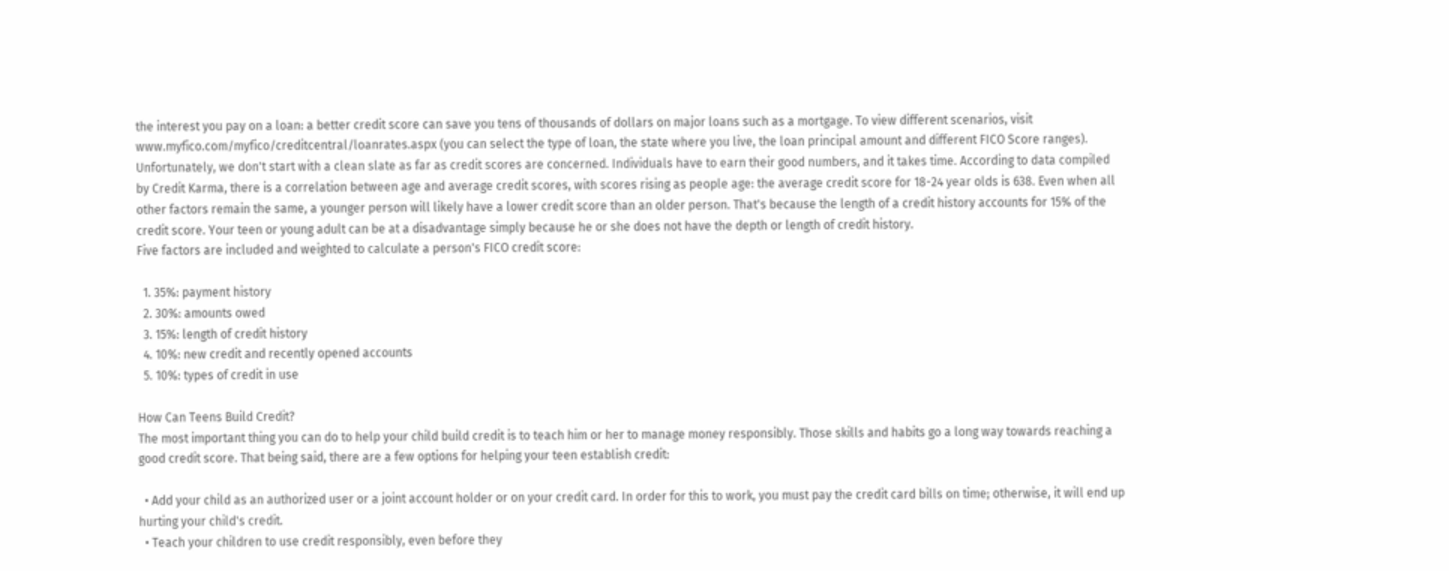the interest you pay on a loan: a better credit score can save you tens of thousands of dollars on major loans such as a mortgage. To view different scenarios, visit www.myfico.com/myfico/creditcentral/loanrates.aspx (you can select the type of loan, the state where you live, the loan principal amount and different FICO Score ranges).
Unfortunately, we don't start with a clean slate as far as credit scores are concerned. Individuals have to earn their good numbers, and it takes time. According to data compiled by Credit Karma, there is a correlation between age and average credit scores, with scores rising as people age: the average credit score for 18-24 year olds is 638. Even when all other factors remain the same, a younger person will likely have a lower credit score than an older person. That's because the length of a credit history accounts for 15% of the credit score. Your teen or young adult can be at a disadvantage simply because he or she does not have the depth or length of credit history.
Five factors are included and weighted to calculate a person's FICO credit score:

  1. 35%: payment history
  2. 30%: amounts owed
  3. 15%: length of credit history
  4. 10%: new credit and recently opened accounts
  5. 10%: types of credit in use

How Can Teens Build Credit?
The most important thing you can do to help your child build credit is to teach him or her to manage money responsibly. Those skills and habits go a long way towards reaching a good credit score. That being said, there are a few options for helping your teen establish credit:

  • Add your child as an authorized user or a joint account holder or on your credit card. In order for this to work, you must pay the credit card bills on time; otherwise, it will end up hurting your child's credit.
  • Teach your children to use credit responsibly, even before they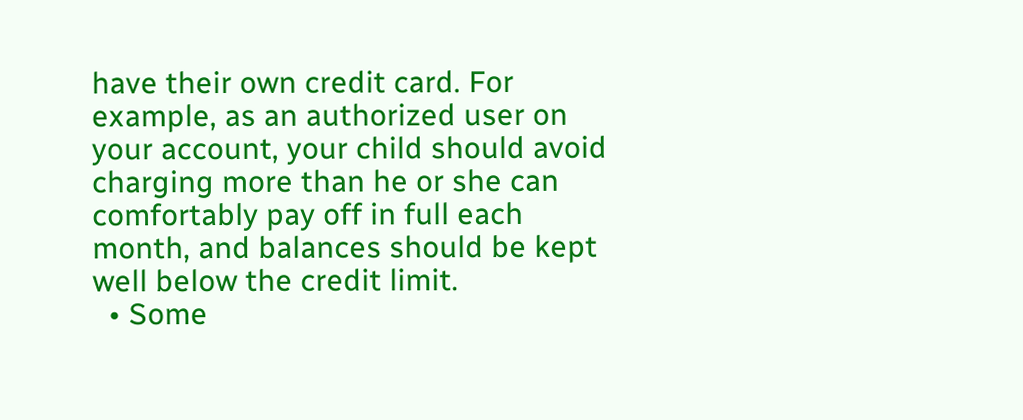have their own credit card. For example, as an authorized user on your account, your child should avoid charging more than he or she can comfortably pay off in full each month, and balances should be kept well below the credit limit.
  • Some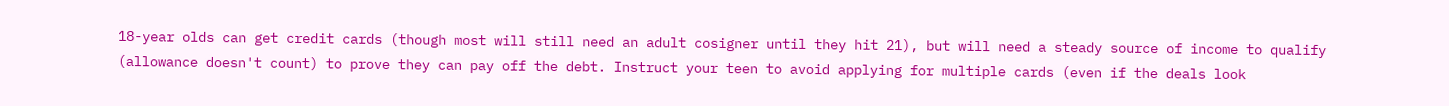18-year olds can get credit cards (though most will still need an adult cosigner until they hit 21), but will need a steady source of income to qualify (allowance doesn't count) to prove they can pay off the debt. Instruct your teen to avoid applying for multiple cards (even if the deals look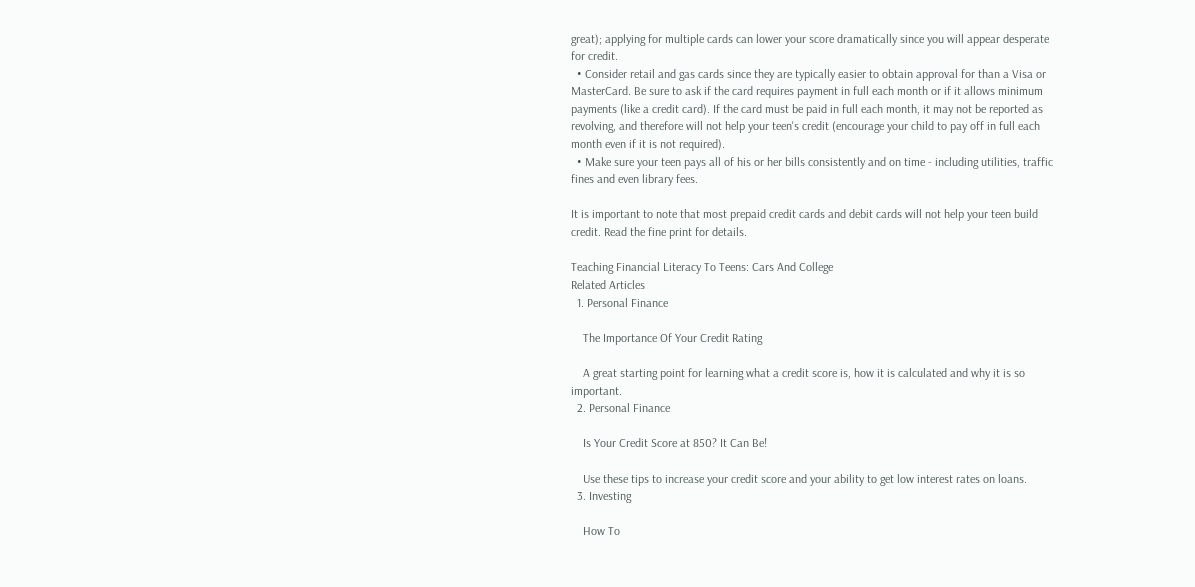great); applying for multiple cards can lower your score dramatically since you will appear desperate for credit.
  • Consider retail and gas cards since they are typically easier to obtain approval for than a Visa or MasterCard. Be sure to ask if the card requires payment in full each month or if it allows minimum payments (like a credit card). If the card must be paid in full each month, it may not be reported as revolving, and therefore will not help your teen's credit (encourage your child to pay off in full each month even if it is not required).
  • Make sure your teen pays all of his or her bills consistently and on time - including utilities, traffic fines and even library fees.

It is important to note that most prepaid credit cards and debit cards will not help your teen build credit. Read the fine print for details.

Teaching Financial Literacy To Teens: Cars And College
Related Articles
  1. Personal Finance

    The Importance Of Your Credit Rating

    A great starting point for learning what a credit score is, how it is calculated and why it is so important.
  2. Personal Finance

    Is Your Credit Score at 850? It Can Be!

    Use these tips to increase your credit score and your ability to get low interest rates on loans.
  3. Investing

    How To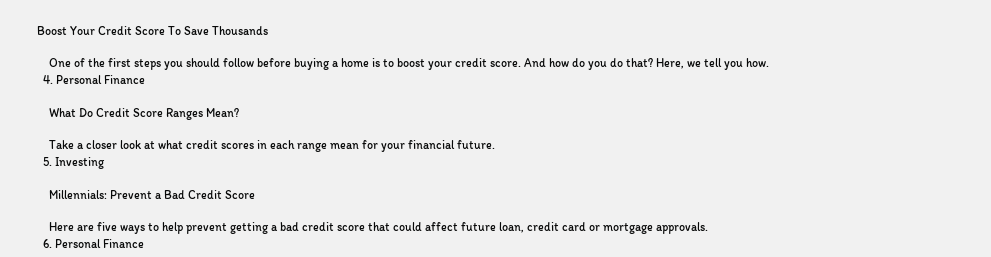Boost Your Credit Score To Save Thousands

    One of the first steps you should follow before buying a home is to boost your credit score. And how do you do that? Here, we tell you how.
  4. Personal Finance

    What Do Credit Score Ranges Mean?

    Take a closer look at what credit scores in each range mean for your financial future.
  5. Investing

    Millennials: Prevent a Bad Credit Score

    Here are five ways to help prevent getting a bad credit score that could affect future loan, credit card or mortgage approvals.
  6. Personal Finance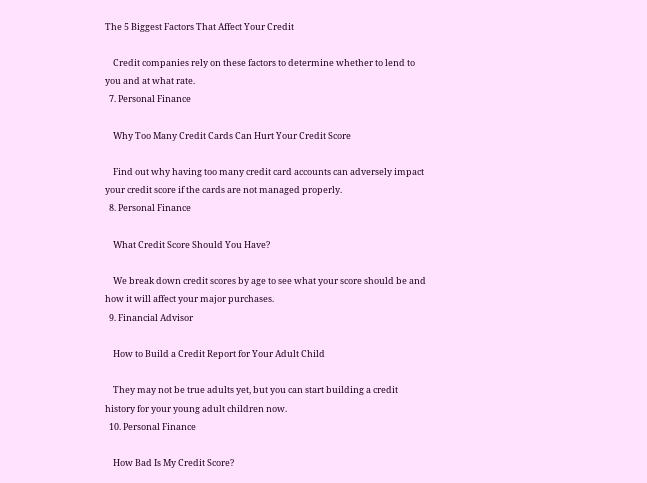The 5 Biggest Factors That Affect Your Credit

    Credit companies rely on these factors to determine whether to lend to you and at what rate.
  7. Personal Finance

    Why Too Many Credit Cards Can Hurt Your Credit Score

    Find out why having too many credit card accounts can adversely impact your credit score if the cards are not managed properly.
  8. Personal Finance

    What Credit Score Should You Have?

    We break down credit scores by age to see what your score should be and how it will affect your major purchases.
  9. Financial Advisor

    How to Build a Credit Report for Your Adult Child

    They may not be true adults yet, but you can start building a credit history for your young adult children now.
  10. Personal Finance

    How Bad Is My Credit Score?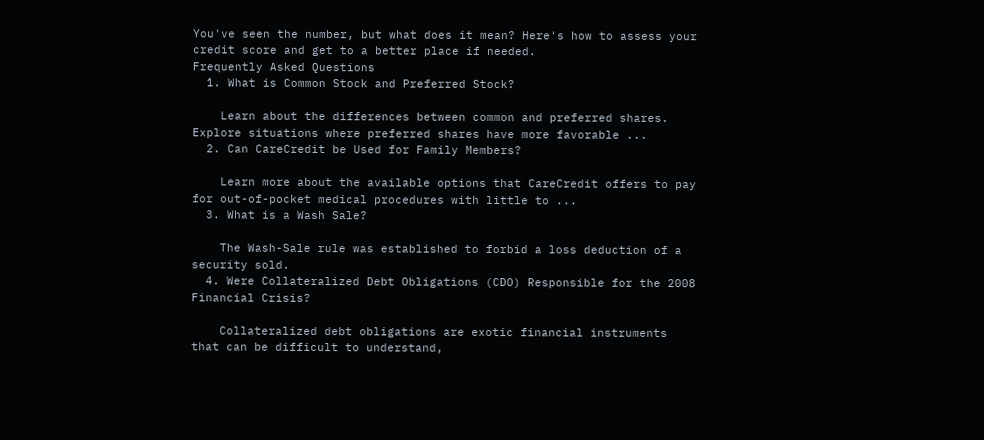You've seen the number, but what does it mean? Here's how to assess your credit score and get to a better place if needed.
Frequently Asked Questions
  1. What is Common Stock and Preferred Stock?

    Learn about the differences between common and preferred shares. Explore situations where preferred shares have more favorable ...
  2. Can CareCredit be Used for Family Members?

    Learn more about the available options that CareCredit offers to pay for out-of-pocket medical procedures with little to ...
  3. What is a Wash Sale?

    The Wash-Sale rule was established to forbid a loss deduction of a security sold.
  4. Were Collateralized Debt Obligations (CDO) Responsible for the 2008 Financial Crisis?

    Collateralized debt obligations are exotic financial instruments that can be difficult to understand,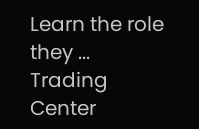Learn the role they ...
Trading Center